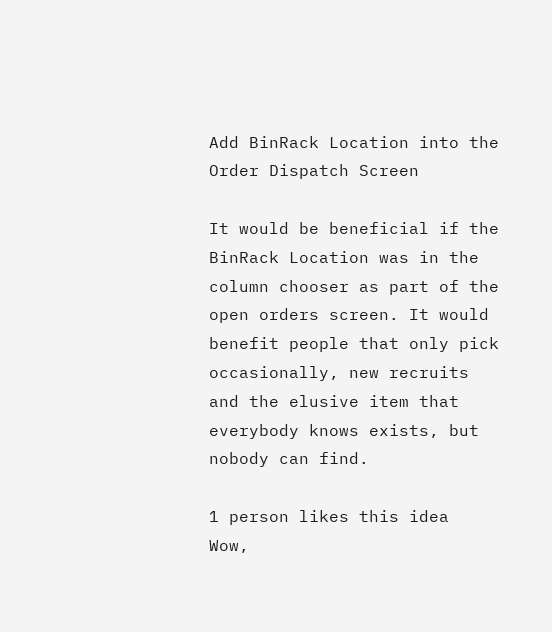Add BinRack Location into the Order Dispatch Screen

It would be beneficial if the BinRack Location was in the column chooser as part of the open orders screen. It would benefit people that only pick occasionally, new recruits and the elusive item that everybody knows exists, but nobody can find.

1 person likes this idea
Wow,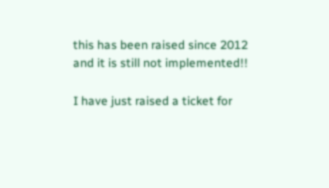this has been raised since 2012 and it is still not implemented!!

I have just raised a ticket for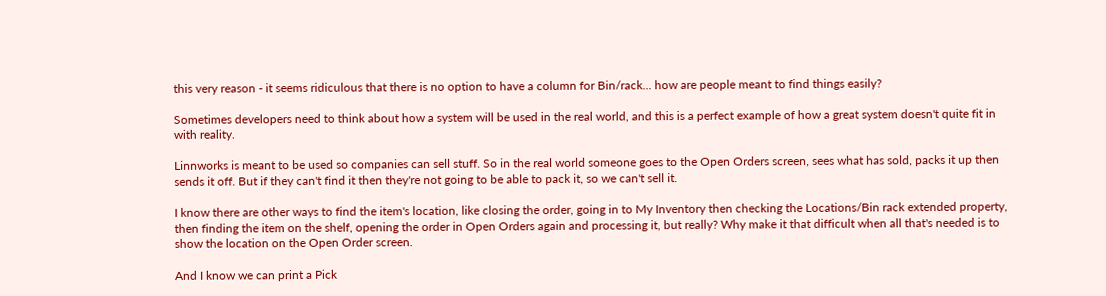this very reason - it seems ridiculous that there is no option to have a column for Bin/rack... how are people meant to find things easily?

Sometimes developers need to think about how a system will be used in the real world, and this is a perfect example of how a great system doesn't quite fit in with reality.

Linnworks is meant to be used so companies can sell stuff. So in the real world someone goes to the Open Orders screen, sees what has sold, packs it up then sends it off. But if they can't find it then they're not going to be able to pack it, so we can't sell it.

I know there are other ways to find the item's location, like closing the order, going in to My Inventory then checking the Locations/Bin rack extended property, then finding the item on the shelf, opening the order in Open Orders again and processing it, but really? Why make it that difficult when all that's needed is to show the location on the Open Order screen.

And I know we can print a Pick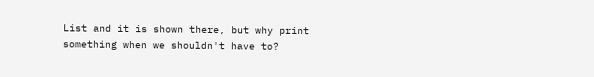List and it is shown there, but why print something when we shouldn't have to?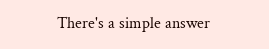There's a simple answer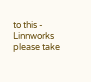to this - Linnworks please take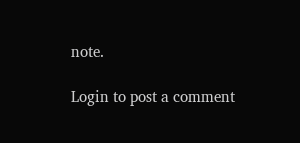note.

Login to post a comment